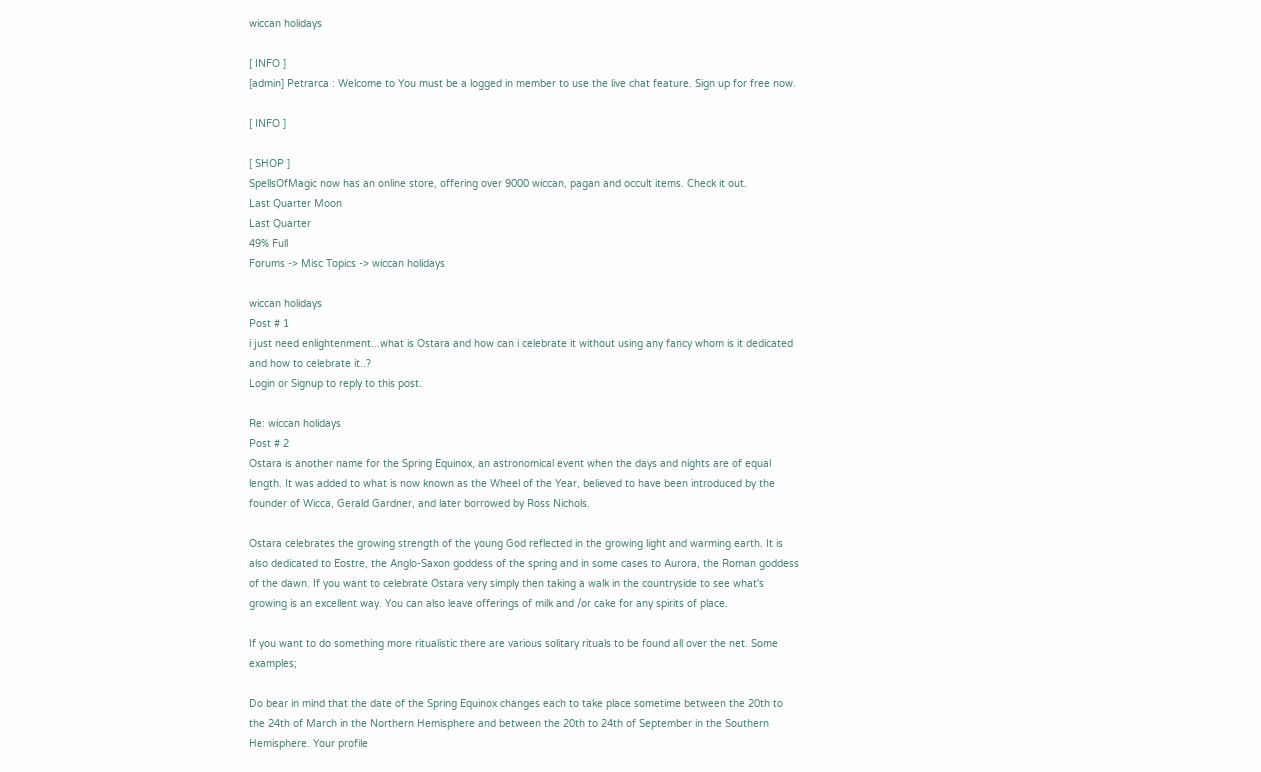wiccan holidays

[ INFO ]
[admin] Petrarca : Welcome to You must be a logged in member to use the live chat feature. Sign up for free now.

[ INFO ]

[ SHOP ]
SpellsOfMagic now has an online store, offering over 9000 wiccan, pagan and occult items. Check it out.
Last Quarter Moon
Last Quarter
49% Full
Forums -> Misc Topics -> wiccan holidays

wiccan holidays
Post # 1
i just need enlightenment...what is Ostara and how can i celebrate it without using any fancy whom is it dedicated and how to celebrate it..?
Login or Signup to reply to this post.

Re: wiccan holidays
Post # 2
Ostara is another name for the Spring Equinox, an astronomical event when the days and nights are of equal length. It was added to what is now known as the Wheel of the Year, believed to have been introduced by the founder of Wicca, Gerald Gardner, and later borrowed by Ross Nichols.

Ostara celebrates the growing strength of the young God reflected in the growing light and warming earth. It is also dedicated to Eostre, the Anglo-Saxon goddess of the spring and in some cases to Aurora, the Roman goddess of the dawn. If you want to celebrate Ostara very simply then taking a walk in the countryside to see what's growing is an excellent way. You can also leave offerings of milk and /or cake for any spirits of place.

If you want to do something more ritualistic there are various solitary rituals to be found all over the net. Some examples;

Do bear in mind that the date of the Spring Equinox changes each to take place sometime between the 20th to the 24th of March in the Northern Hemisphere and between the 20th to 24th of September in the Southern Hemisphere. Your profile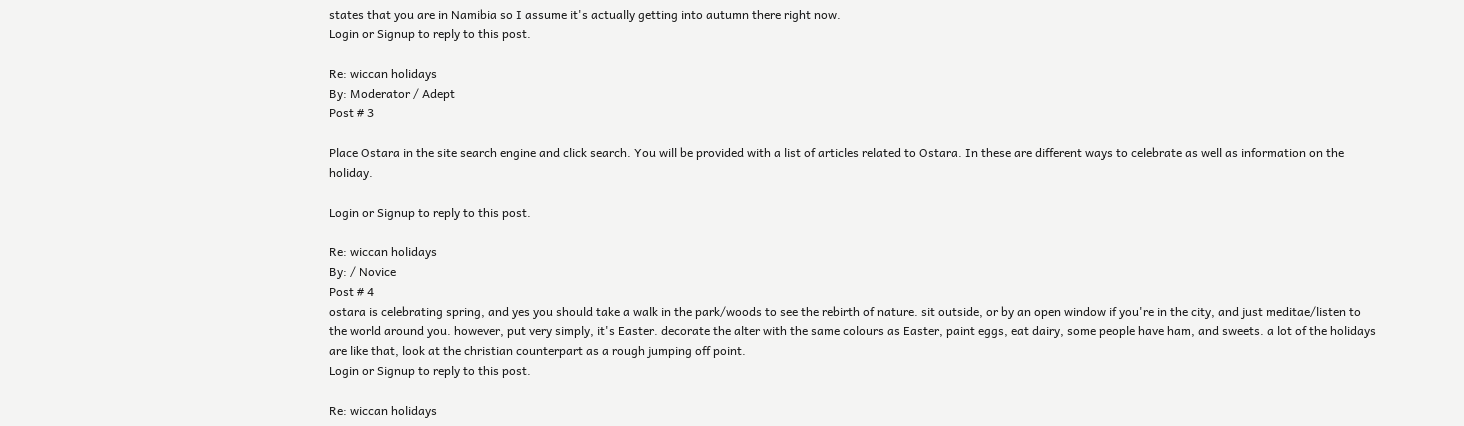states that you are in Namibia so I assume it's actually getting into autumn there right now.
Login or Signup to reply to this post.

Re: wiccan holidays
By: Moderator / Adept
Post # 3

Place Ostara in the site search engine and click search. You will be provided with a list of articles related to Ostara. In these are different ways to celebrate as well as information on the holiday.

Login or Signup to reply to this post.

Re: wiccan holidays
By: / Novice
Post # 4
ostara is celebrating spring, and yes you should take a walk in the park/woods to see the rebirth of nature. sit outside, or by an open window if you're in the city, and just meditae/listen to the world around you. however, put very simply, it's Easter. decorate the alter with the same colours as Easter, paint eggs, eat dairy, some people have ham, and sweets. a lot of the holidays are like that, look at the christian counterpart as a rough jumping off point.
Login or Signup to reply to this post.

Re: wiccan holidays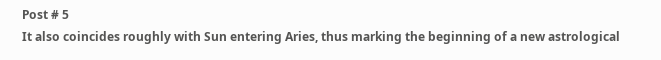Post # 5
It also coincides roughly with Sun entering Aries, thus marking the beginning of a new astrological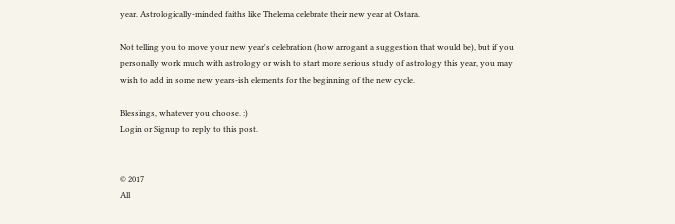year. Astrologically-minded faiths like Thelema celebrate their new year at Ostara.

Not telling you to move your new year's celebration (how arrogant a suggestion that would be), but if you personally work much with astrology or wish to start more serious study of astrology this year, you may wish to add in some new years-ish elements for the beginning of the new cycle.

Blessings, whatever you choose. :)
Login or Signup to reply to this post.


© 2017
All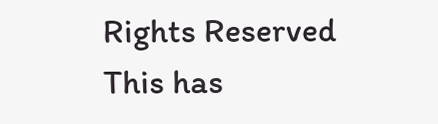Rights Reserved
This has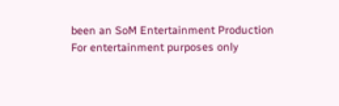been an SoM Entertainment Production
For entertainment purposes only